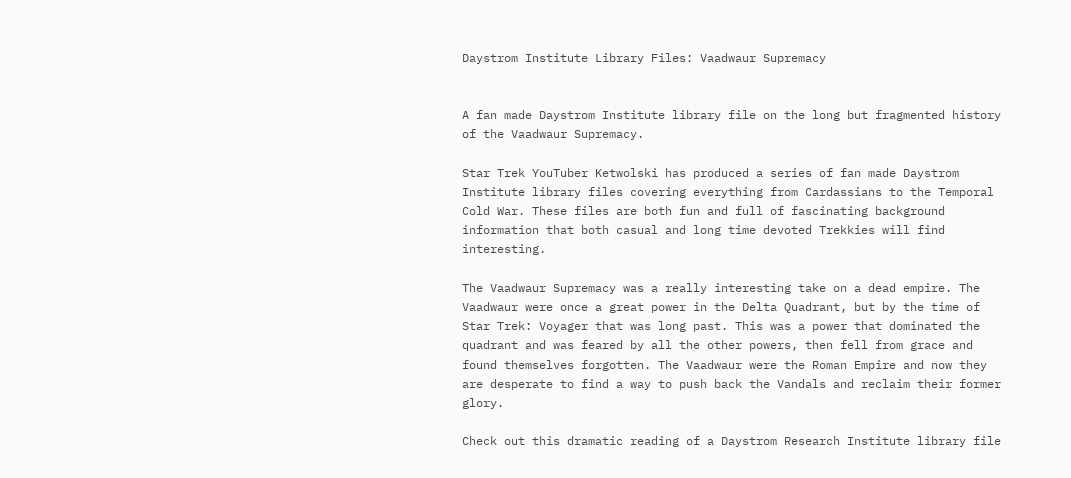Daystrom Institute Library Files: Vaadwaur Supremacy


A fan made Daystrom Institute library file on the long but fragmented history of the Vaadwaur Supremacy.

Star Trek YouTuber Ketwolski has produced a series of fan made Daystrom Institute library files covering everything from Cardassians to the Temporal Cold War. These files are both fun and full of fascinating background information that both casual and long time devoted Trekkies will find interesting.

The Vaadwaur Supremacy was a really interesting take on a dead empire. The Vaadwaur were once a great power in the Delta Quadrant, but by the time of Star Trek: Voyager that was long past. This was a power that dominated the quadrant and was feared by all the other powers, then fell from grace and found themselves forgotten. The Vaadwaur were the Roman Empire and now they are desperate to find a way to push back the Vandals and reclaim their former glory.

Check out this dramatic reading of a Daystrom Research Institute library file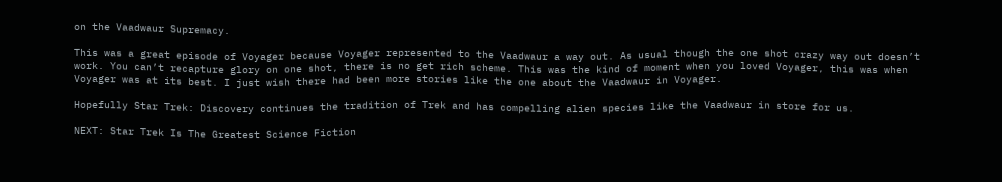on the Vaadwaur Supremacy.

This was a great episode of Voyager because Voyager represented to the Vaadwaur a way out. As usual though the one shot crazy way out doesn’t work. You can’t recapture glory on one shot, there is no get rich scheme. This was the kind of moment when you loved Voyager, this was when Voyager was at its best. I just wish there had been more stories like the one about the Vaadwaur in Voyager.

Hopefully Star Trek: Discovery continues the tradition of Trek and has compelling alien species like the Vaadwaur in store for us.

NEXT: Star Trek Is The Greatest Science Fiction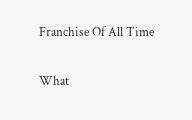Franchise Of All Time

What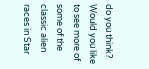do you think? Would you like to see more of some of the classic alien races in Star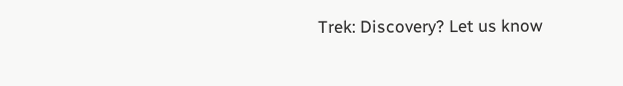Trek: Discovery? Let us know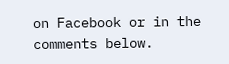on Facebook or in the comments below.